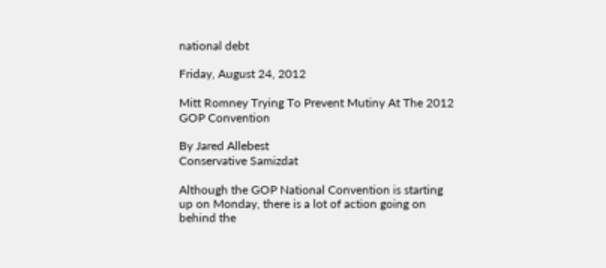national debt

Friday, August 24, 2012

Mitt Romney Trying To Prevent Mutiny At The 2012 GOP Convention

By Jared Allebest
Conservative Samizdat

Although the GOP National Convention is starting up on Monday, there is a lot of action going on behind the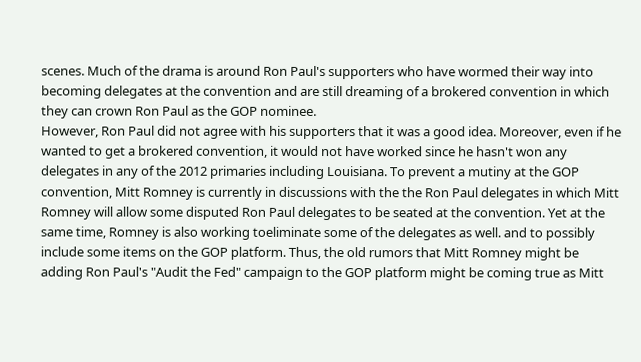scenes. Much of the drama is around Ron Paul's supporters who have wormed their way into becoming delegates at the convention and are still dreaming of a brokered convention in which they can crown Ron Paul as the GOP nominee.
However, Ron Paul did not agree with his supporters that it was a good idea. Moreover, even if he wanted to get a brokered convention, it would not have worked since he hasn't won any delegates in any of the 2012 primaries including Louisiana. To prevent a mutiny at the GOP convention, Mitt Romney is currently in discussions with the the Ron Paul delegates in which Mitt Romney will allow some disputed Ron Paul delegates to be seated at the convention. Yet at the same time, Romney is also working toeliminate some of the delegates as well. and to possibly include some items on the GOP platform. Thus, the old rumors that Mitt Romney might be adding Ron Paul's "Audit the Fed" campaign to the GOP platform might be coming true as Mitt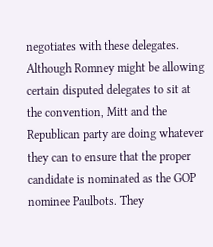negotiates with these delegates.
Although Romney might be allowing certain disputed delegates to sit at the convention, Mitt and the Republican party are doing whatever they can to ensure that the proper candidate is nominated as the GOP nominee Paulbots. They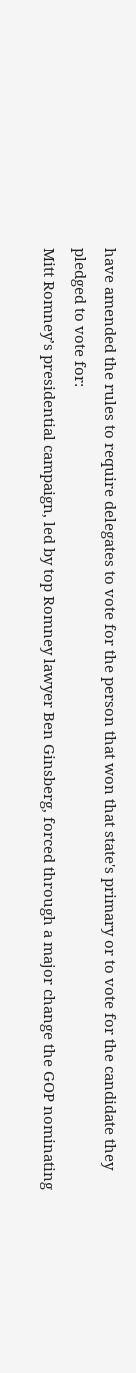have amended the rules to require delegates to vote for the person that won that state's primary or to vote for the candidate they pledged to vote for:
Mitt Romney’s presidential campaign, led by top Romney lawyer Ben Ginsberg, forced through a major change the GOP nominating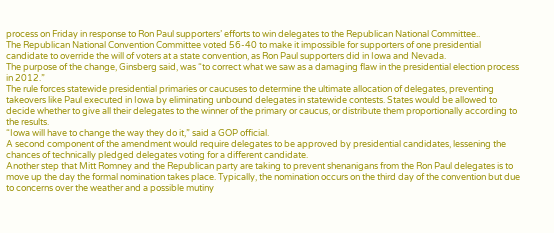process on Friday in response to Ron Paul supporters’ efforts to win delegates to the Republican National Committee..
The Republican National Convention Committee voted 56-40 to make it impossible for supporters of one presidential candidate to override the will of voters at a state convention, as Ron Paul supporters did in Iowa and Nevada.
The purpose of the change, Ginsberg said, was “to correct what we saw as a damaging flaw in the presidential election process in 2012.”
The rule forces statewide presidential primaries or caucuses to determine the ultimate allocation of delegates, preventing takeovers like Paul executed in Iowa by eliminating unbound delegates in statewide contests. States would be allowed to decide whether to give all their delegates to the winner of the primary or caucus, or distribute them proportionally according to the results.
“Iowa will have to change the way they do it,” said a GOP official.
A second component of the amendment would require delegates to be approved by presidential candidates, lessening the chances of technically pledged delegates voting for a different candidate.
Another step that Mitt Romney and the Republican party are taking to prevent shenanigans from the Ron Paul delegates is to move up the day the formal nomination takes place. Typically, the nomination occurs on the third day of the convention but due to concerns over the weather and a possible mutiny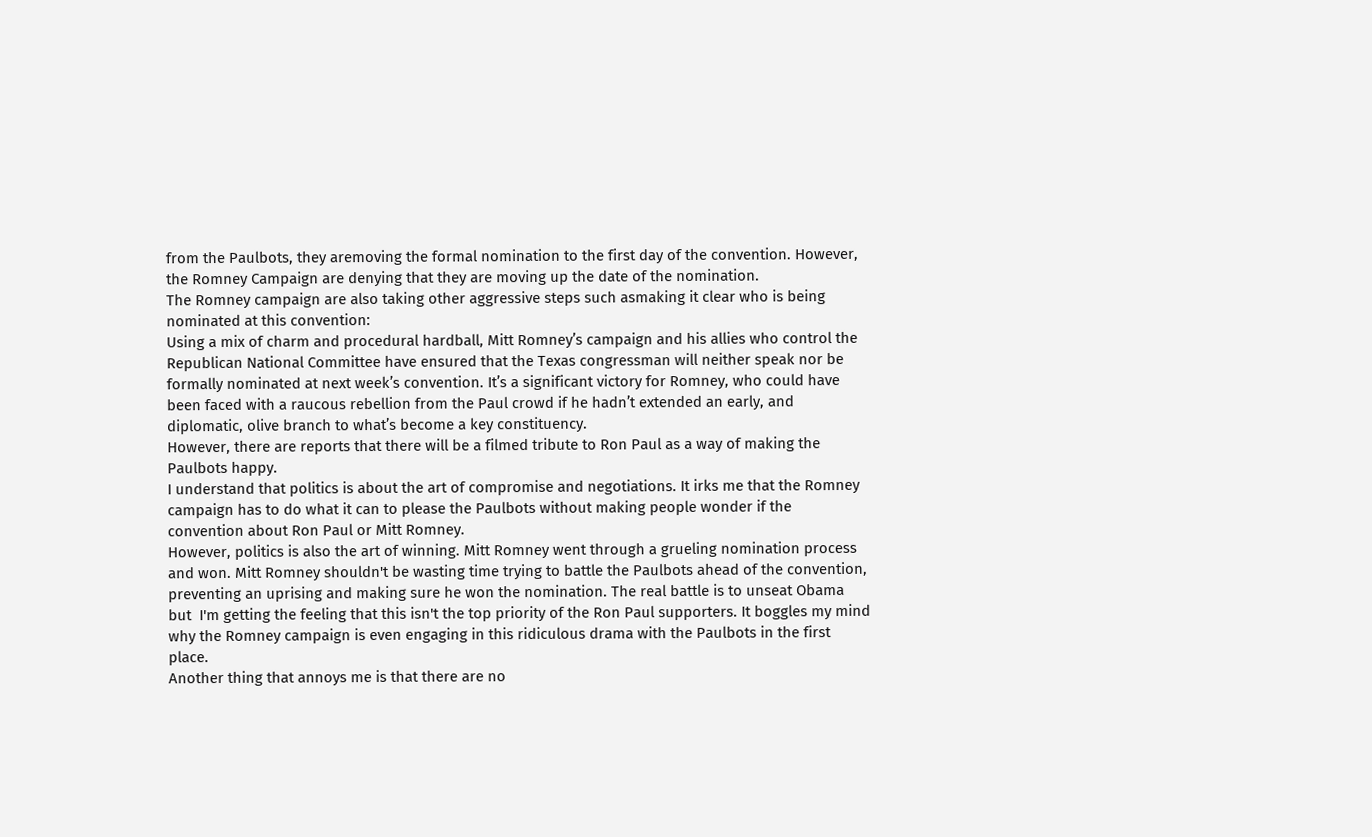from the Paulbots, they aremoving the formal nomination to the first day of the convention. However, the Romney Campaign are denying that they are moving up the date of the nomination.
The Romney campaign are also taking other aggressive steps such asmaking it clear who is being nominated at this convention:
Using a mix of charm and procedural hardball, Mitt Romney’s campaign and his allies who control the Republican National Committee have ensured that the Texas congressman will neither speak nor be formally nominated at next week’s convention. It’s a significant victory for Romney, who could have been faced with a raucous rebellion from the Paul crowd if he hadn’t extended an early, and diplomatic, olive branch to what’s become a key constituency.
However, there are reports that there will be a filmed tribute to Ron Paul as a way of making the Paulbots happy.
I understand that politics is about the art of compromise and negotiations. It irks me that the Romney campaign has to do what it can to please the Paulbots without making people wonder if the convention about Ron Paul or Mitt Romney.
However, politics is also the art of winning. Mitt Romney went through a grueling nomination process and won. Mitt Romney shouldn't be wasting time trying to battle the Paulbots ahead of the convention,  preventing an uprising and making sure he won the nomination. The real battle is to unseat Obama but  I'm getting the feeling that this isn't the top priority of the Ron Paul supporters. It boggles my mind why the Romney campaign is even engaging in this ridiculous drama with the Paulbots in the first place.
Another thing that annoys me is that there are no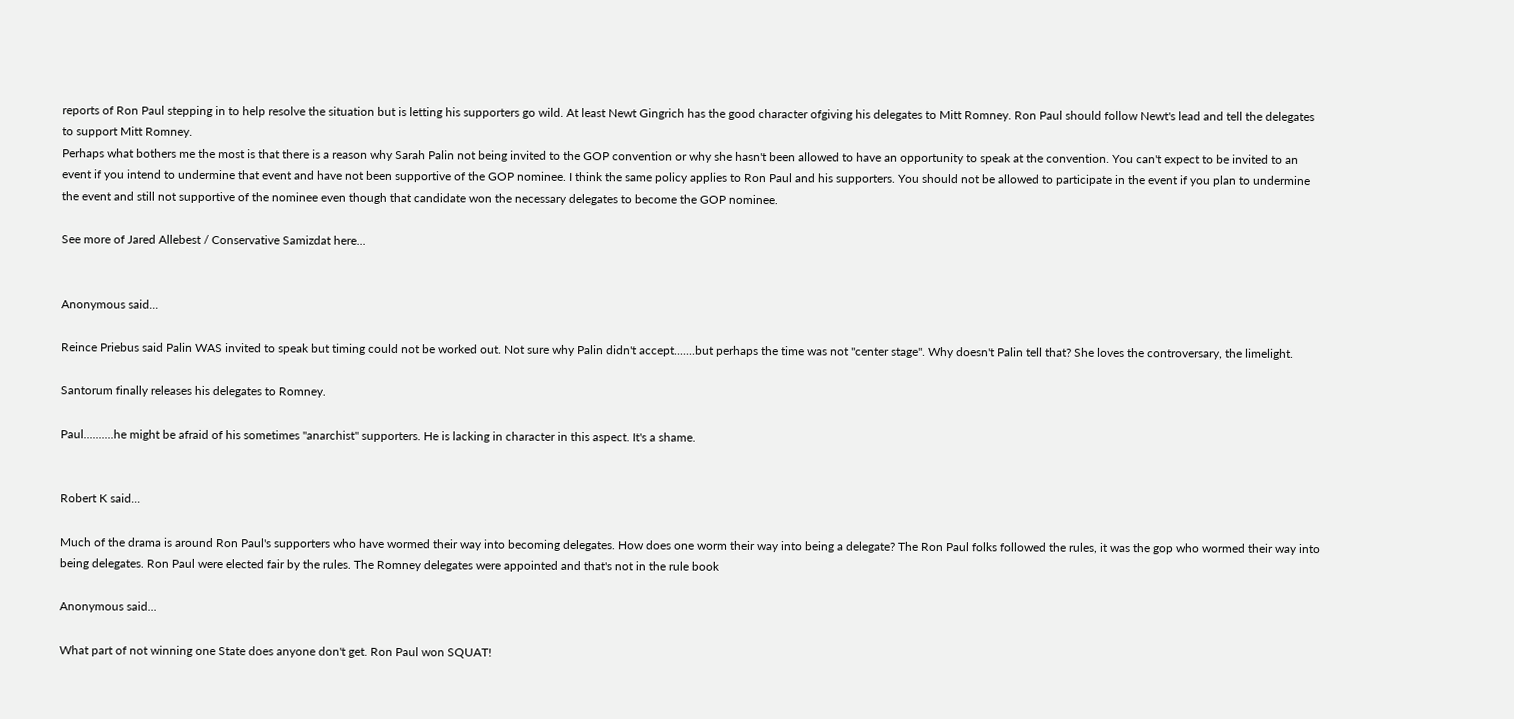reports of Ron Paul stepping in to help resolve the situation but is letting his supporters go wild. At least Newt Gingrich has the good character ofgiving his delegates to Mitt Romney. Ron Paul should follow Newt's lead and tell the delegates to support Mitt Romney.
Perhaps what bothers me the most is that there is a reason why Sarah Palin not being invited to the GOP convention or why she hasn't been allowed to have an opportunity to speak at the convention. You can't expect to be invited to an event if you intend to undermine that event and have not been supportive of the GOP nominee. I think the same policy applies to Ron Paul and his supporters. You should not be allowed to participate in the event if you plan to undermine the event and still not supportive of the nominee even though that candidate won the necessary delegates to become the GOP nominee.

See more of Jared Allebest / Conservative Samizdat here...


Anonymous said...

Reince Priebus said Palin WAS invited to speak but timing could not be worked out. Not sure why Palin didn't accept.......but perhaps the time was not "center stage". Why doesn't Palin tell that? She loves the controversary, the limelight.

Santorum finally releases his delegates to Romney.

Paul..........he might be afraid of his sometimes "anarchist" supporters. He is lacking in character in this aspect. It's a shame.


Robert K said...

Much of the drama is around Ron Paul's supporters who have wormed their way into becoming delegates. How does one worm their way into being a delegate? The Ron Paul folks followed the rules, it was the gop who wormed their way into being delegates. Ron Paul were elected fair by the rules. The Romney delegates were appointed and that's not in the rule book

Anonymous said...

What part of not winning one State does anyone don't get. Ron Paul won SQUAT!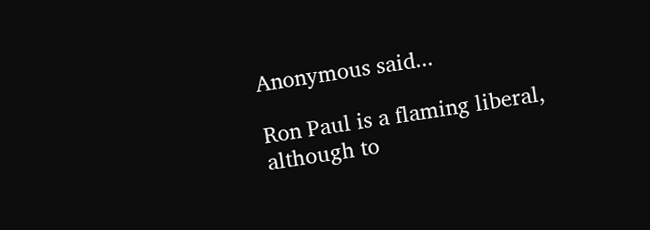Anonymous said...

Ron Paul is a flaming liberal, although to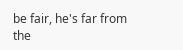be fair, he's far from the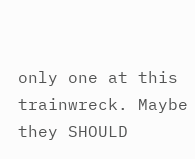only one at this trainwreck. Maybe they SHOULD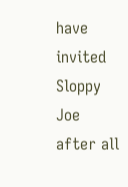have invited Sloppy Joe after all